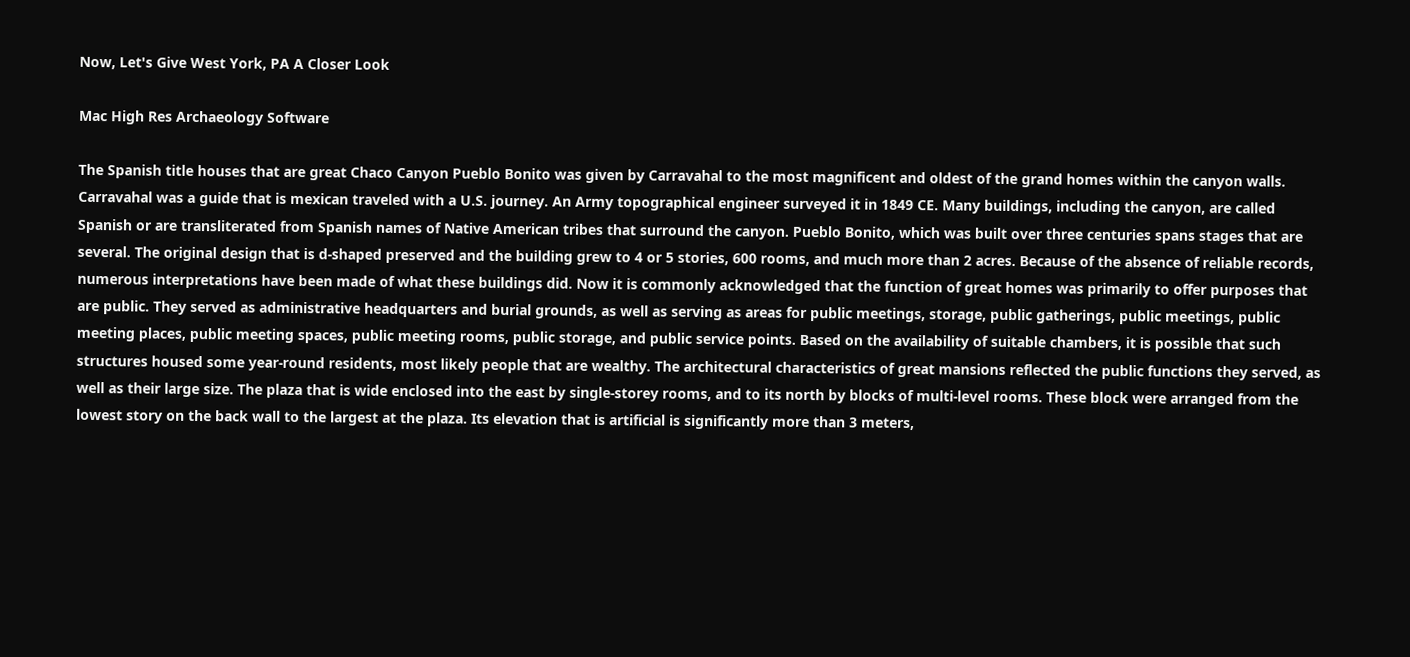Now, Let's Give West York, PA A Closer Look

Mac High Res Archaeology Software

The Spanish title houses that are great Chaco Canyon Pueblo Bonito was given by Carravahal to the most magnificent and oldest of the grand homes within the canyon walls. Carravahal was a guide that is mexican traveled with a U.S. journey. An Army topographical engineer surveyed it in 1849 CE. Many buildings, including the canyon, are called Spanish or are transliterated from Spanish names of Native American tribes that surround the canyon. Pueblo Bonito, which was built over three centuries spans stages that are several. The original design that is d-shaped preserved and the building grew to 4 or 5 stories, 600 rooms, and much more than 2 acres. Because of the absence of reliable records, numerous interpretations have been made of what these buildings did. Now it is commonly acknowledged that the function of great homes was primarily to offer purposes that are public. They served as administrative headquarters and burial grounds, as well as serving as areas for public meetings, storage, public gatherings, public meetings, public meeting places, public meeting spaces, public meeting rooms, public storage, and public service points. Based on the availability of suitable chambers, it is possible that such structures housed some year-round residents, most likely people that are wealthy. The architectural characteristics of great mansions reflected the public functions they served, as well as their large size. The plaza that is wide enclosed into the east by single-storey rooms, and to its north by blocks of multi-level rooms. These block were arranged from the lowest story on the back wall to the largest at the plaza. Its elevation that is artificial is significantly more than 3 meters,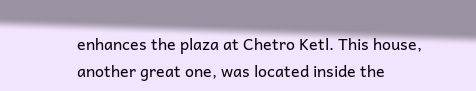enhances the plaza at Chetro Ketl. This house, another great one, was located inside the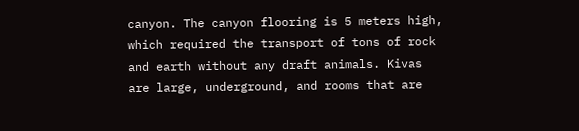canyon. The canyon flooring is 5 meters high, which required the transport of tons of rock and earth without any draft animals. Kivas are large, underground, and rooms that are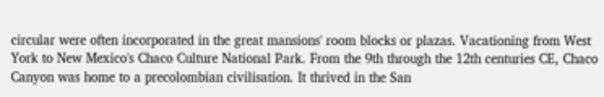circular were often incorporated in the great mansions' room blocks or plazas. Vacationing from West York to New Mexico's Chaco Culture National Park. From the 9th through the 12th centuries CE, Chaco Canyon was home to a precolombian civilisation. It thrived in the San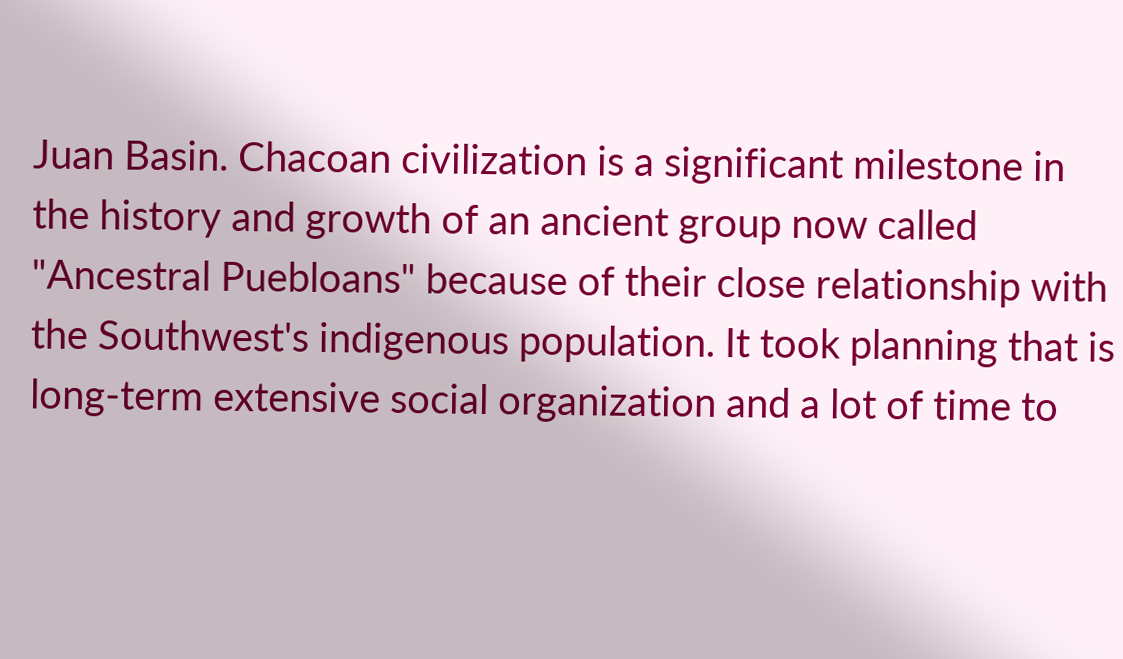Juan Basin. Chacoan civilization is a significant milestone in the history and growth of an ancient group now called "Ancestral Puebloans" because of their close relationship with the Southwest's indigenous population. It took planning that is long-term extensive social organization and a lot of time to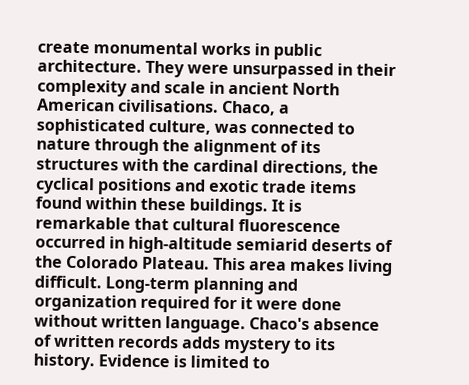create monumental works in public architecture. They were unsurpassed in their complexity and scale in ancient North American civilisations. Chaco, a sophisticated culture, was connected to nature through the alignment of its structures with the cardinal directions, the cyclical positions and exotic trade items found within these buildings. It is remarkable that cultural fluorescence occurred in high-altitude semiarid deserts of the Colorado Plateau. This area makes living difficult. Long-term planning and organization required for it were done without written language. Chaco's absence of written records adds mystery to its history. Evidence is limited to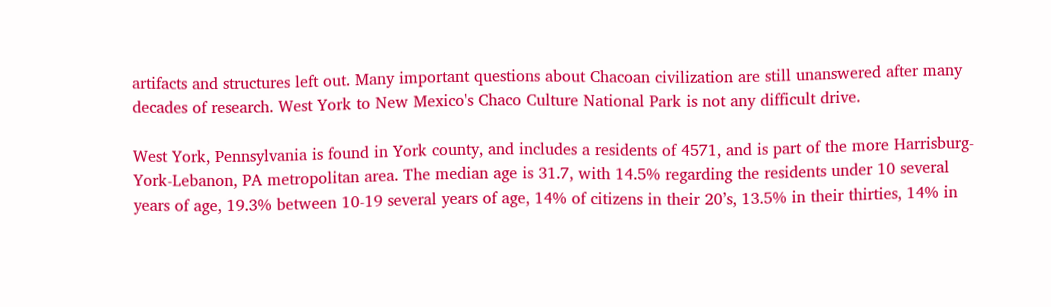artifacts and structures left out. Many important questions about Chacoan civilization are still unanswered after many decades of research. West York to New Mexico's Chaco Culture National Park is not any difficult drive.

West York, Pennsylvania is found in York county, and includes a residents of 4571, and is part of the more Harrisburg-York-Lebanon, PA metropolitan area. The median age is 31.7, with 14.5% regarding the residents under 10 several years of age, 19.3% between 10-19 several years of age, 14% of citizens in their 20’s, 13.5% in their thirties, 14% in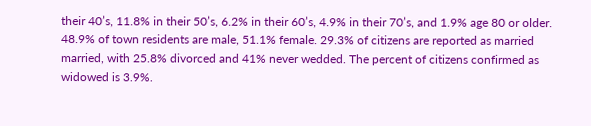their 40’s, 11.8% in their 50’s, 6.2% in their 60’s, 4.9% in their 70’s, and 1.9% age 80 or older. 48.9% of town residents are male, 51.1% female. 29.3% of citizens are reported as married married, with 25.8% divorced and 41% never wedded. The percent of citizens confirmed as widowed is 3.9%.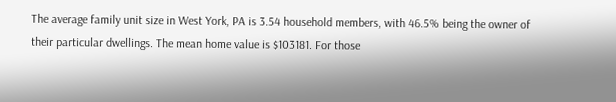The average family unit size in West York, PA is 3.54 household members, with 46.5% being the owner of their particular dwellings. The mean home value is $103181. For those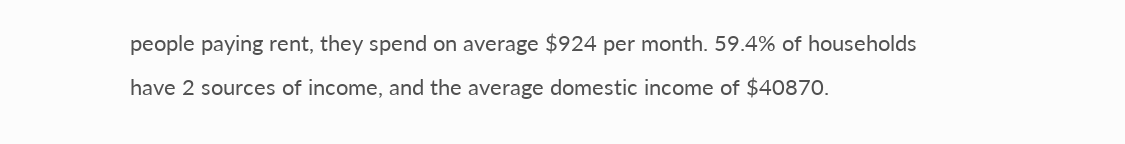people paying rent, they spend on average $924 per month. 59.4% of households have 2 sources of income, and the average domestic income of $40870.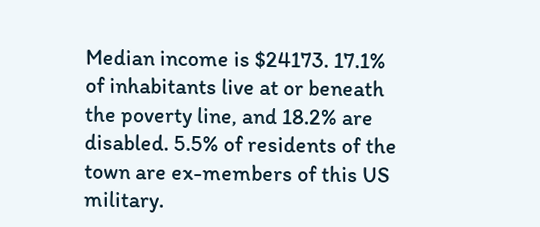Median income is $24173. 17.1% of inhabitants live at or beneath the poverty line, and 18.2% are disabled. 5.5% of residents of the town are ex-members of this US military.